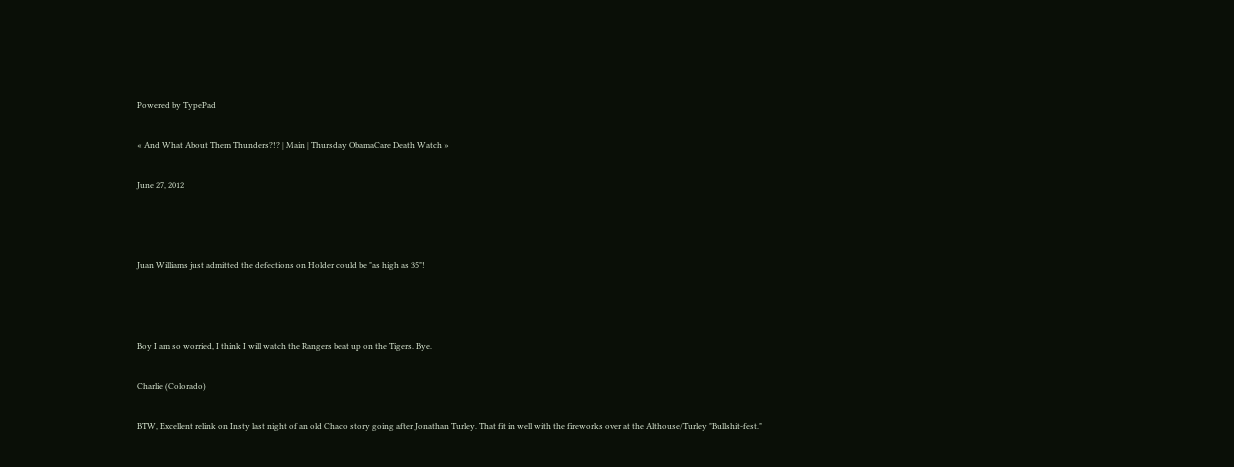Powered by TypePad

« And What About Them Thunders?!? | Main | Thursday ObamaCare Death Watch »

June 27, 2012



Juan Williams just admitted the defections on Holder could be "as high as 35"!



Boy I am so worried, I think I will watch the Rangers beat up on the Tigers. Bye.

Charlie (Colorado)

BTW, Excellent relink on Insty last night of an old Chaco story going after Jonathan Turley. That fit in well with the fireworks over at the Althouse/Turley "Bullshit-fest."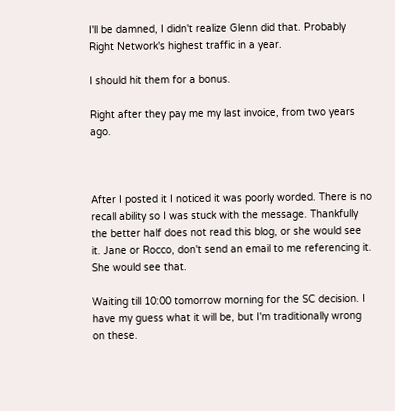I'll be damned, I didn't realize Glenn did that. Probably Right Network's highest traffic in a year.

I should hit them for a bonus.

Right after they pay me my last invoice, from two years ago.



After I posted it I noticed it was poorly worded. There is no recall ability so I was stuck with the message. Thankfully the better half does not read this blog, or she would see it. Jane or Rocco, don't send an email to me referencing it. She would see that.

Waiting till 10:00 tomorrow morning for the SC decision. I have my guess what it will be, but I'm traditionally wrong on these.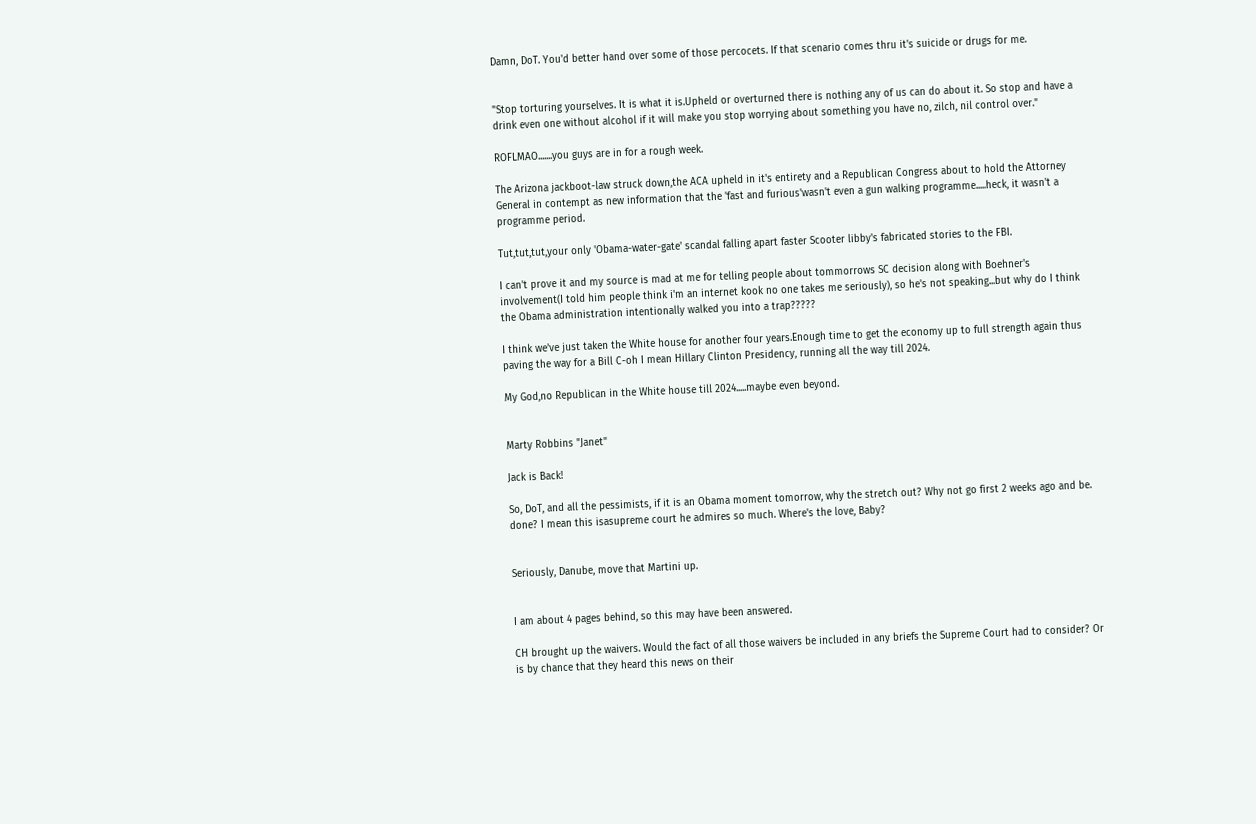Damn, DoT. You'd better hand over some of those percocets. If that scenario comes thru it's suicide or drugs for me.


"Stop torturing yourselves. It is what it is.Upheld or overturned there is nothing any of us can do about it. So stop and have a drink even one without alcohol if it will make you stop worrying about something you have no, zilch, nil control over."

ROFLMAO.......you guys are in for a rough week.

The Arizona jackboot-law struck down,the ACA upheld in it's entirety and a Republican Congress about to hold the Attorney General in contempt as new information that the 'fast and furious'wasn't even a gun walking programme.....heck, it wasn't a programme period.

Tut,tut,tut,your only 'Obama-water-gate' scandal falling apart faster Scooter libby's fabricated stories to the FBI.

I can't prove it and my source is mad at me for telling people about tommorrows SC decision along with Boehner's involvement(I told him people think i'm an internet kook no one takes me seriously), so he's not speaking...but why do I think the Obama administration intentionally walked you into a trap?????

I think we've just taken the White house for another four years.Enough time to get the economy up to full strength again thus paving the way for a Bill C-oh I mean Hillary Clinton Presidency, running all the way till 2024.

My God,no Republican in the White house till 2024.....maybe even beyond.


Marty Robbins "Janet"

Jack is Back!

So, DoT, and all the pessimists, if it is an Obama moment tomorrow, why the stretch out? Why not go first 2 weeks ago and be. done? I mean this isasupreme court he admires so much. Where's the love, Baby?


Seriously, Danube, move that Martini up.


I am about 4 pages behind, so this may have been answered.

CH brought up the waivers. Would the fact of all those waivers be included in any briefs the Supreme Court had to consider? Or is by chance that they heard this news on their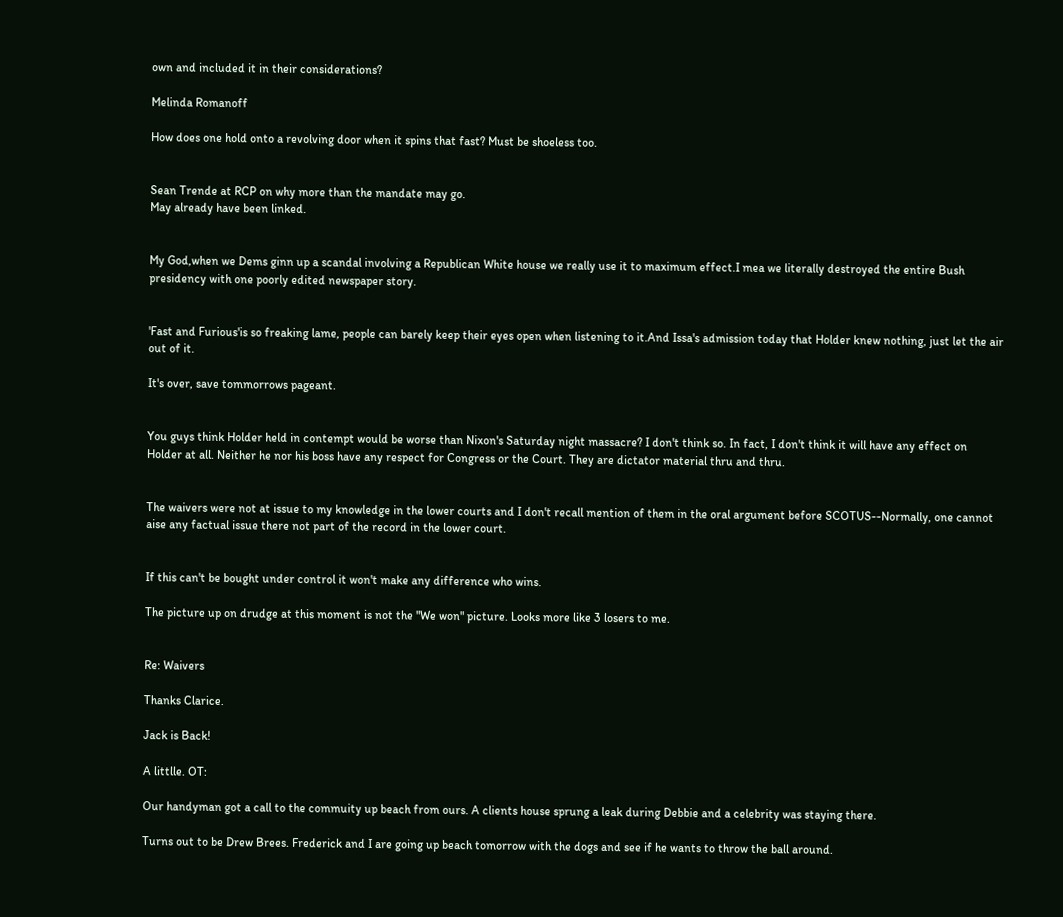own and included it in their considerations?

Melinda Romanoff

How does one hold onto a revolving door when it spins that fast? Must be shoeless too.


Sean Trende at RCP on why more than the mandate may go.
May already have been linked.


My God,when we Dems ginn up a scandal involving a Republican White house we really use it to maximum effect.I mea we literally destroyed the entire Bush presidency with one poorly edited newspaper story.


'Fast and Furious'is so freaking lame, people can barely keep their eyes open when listening to it.And Issa's admission today that Holder knew nothing, just let the air out of it.

It's over, save tommorrows pageant.


You guys think Holder held in contempt would be worse than Nixon's Saturday night massacre? I don't think so. In fact, I don't think it will have any effect on Holder at all. Neither he nor his boss have any respect for Congress or the Court. They are dictator material thru and thru.


The waivers were not at issue to my knowledge in the lower courts and I don't recall mention of them in the oral argument before SCOTUS--Normally, one cannot aise any factual issue there not part of the record in the lower court.


If this can't be bought under control it won't make any difference who wins.

The picture up on drudge at this moment is not the "We won" picture. Looks more like 3 losers to me.


Re: Waivers

Thanks Clarice.

Jack is Back!

A littlle. OT:

Our handyman got a call to the commuity up beach from ours. A clients house sprung a leak during Debbie and a celebrity was staying there.

Turns out to be Drew Brees. Frederick and I are going up beach tomorrow with the dogs and see if he wants to throw the ball around.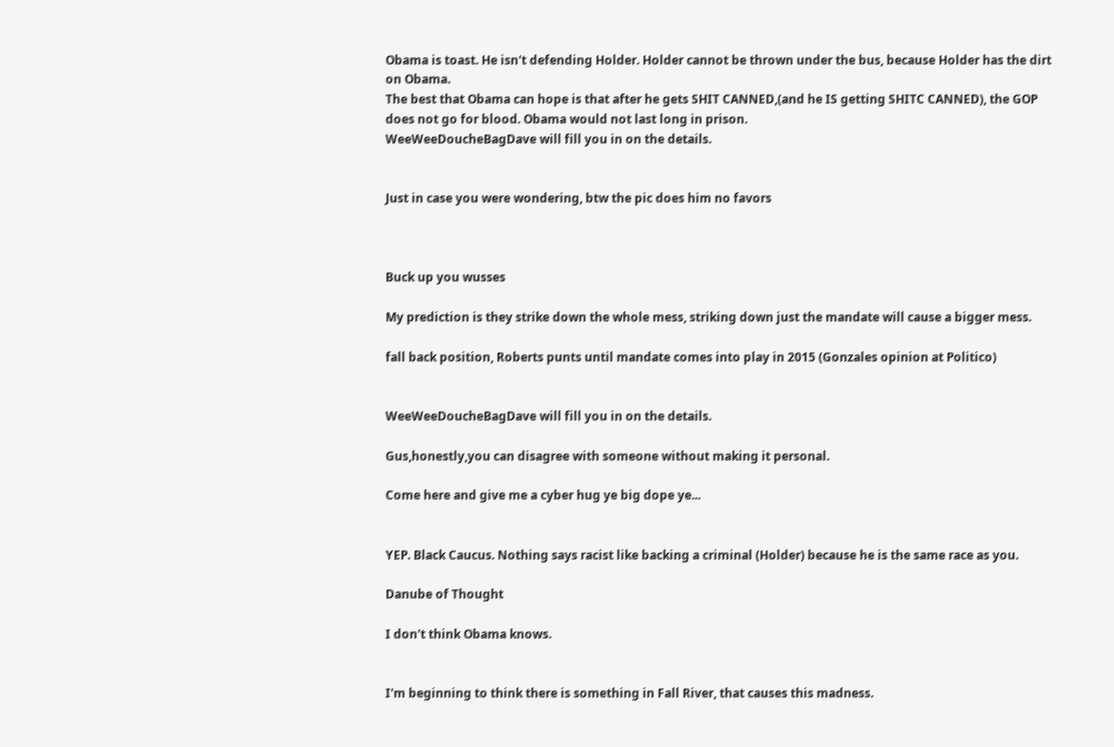Obama is toast. He isn't defending Holder. Holder cannot be thrown under the bus, because Holder has the dirt on Obama.
The best that Obama can hope is that after he gets SHIT CANNED,(and he IS getting SHITC CANNED), the GOP does not go for blood. Obama would not last long in prison.
WeeWeeDoucheBagDave will fill you in on the details.


Just in case you were wondering, btw the pic does him no favors



Buck up you wusses

My prediction is they strike down the whole mess, striking down just the mandate will cause a bigger mess.

fall back position, Roberts punts until mandate comes into play in 2015 (Gonzales opinion at Politico)


WeeWeeDoucheBagDave will fill you in on the details.

Gus,honestly,you can disagree with someone without making it personal.

Come here and give me a cyber hug ye big dope ye...


YEP. Black Caucus. Nothing says racist like backing a criminal (Holder) because he is the same race as you.

Danube of Thought

I don't think Obama knows.


I'm beginning to think there is something in Fall River, that causes this madness.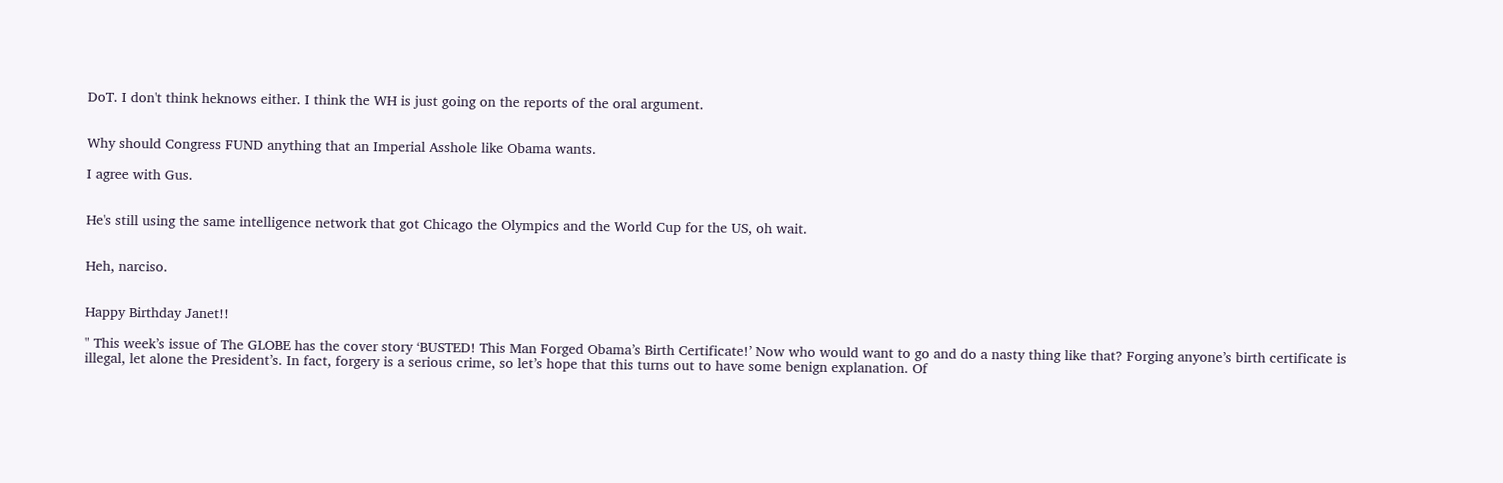DoT. I don't think heknows either. I think the WH is just going on the reports of the oral argument.


Why should Congress FUND anything that an Imperial Asshole like Obama wants.

I agree with Gus.


He's still using the same intelligence network that got Chicago the Olympics and the World Cup for the US, oh wait.


Heh, narciso.


Happy Birthday Janet!!

" This week’s issue of The GLOBE has the cover story ‘BUSTED! This Man Forged Obama’s Birth Certificate!’ Now who would want to go and do a nasty thing like that? Forging anyone’s birth certificate is illegal, let alone the President’s. In fact, forgery is a serious crime, so let’s hope that this turns out to have some benign explanation. Of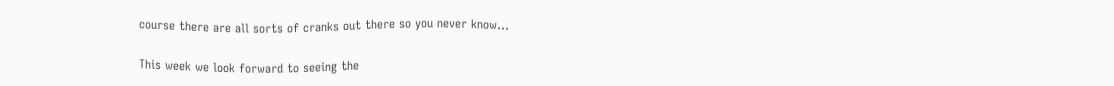course there are all sorts of cranks out there so you never know…

This week we look forward to seeing the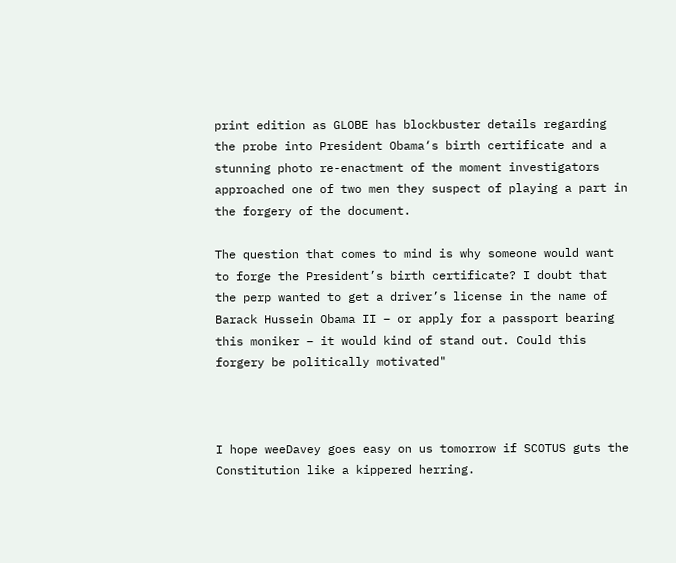print edition as GLOBE has blockbuster details regarding the probe into President Obama‘s birth certificate and a stunning photo re-enactment of the moment investigators approached one of two men they suspect of playing a part in the forgery of the document.

The question that comes to mind is why someone would want to forge the President’s birth certificate? I doubt that the perp wanted to get a driver’s license in the name of Barack Hussein Obama II – or apply for a passport bearing this moniker – it would kind of stand out. Could this forgery be politically motivated"



I hope weeDavey goes easy on us tomorrow if SCOTUS guts the Constitution like a kippered herring.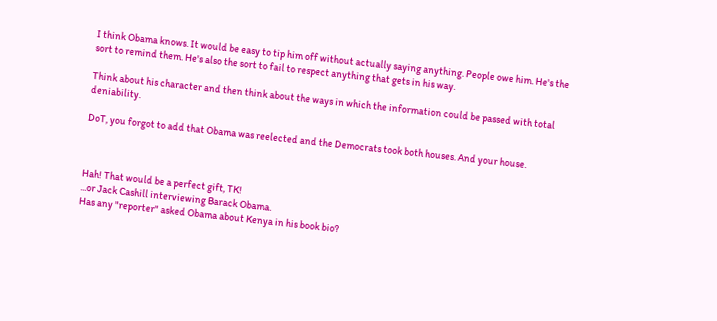I think Obama knows. It would be easy to tip him off without actually saying anything. People owe him. He's the sort to remind them. He's also the sort to fail to respect anything that gets in his way.

Think about his character and then think about the ways in which the information could be passed with total deniability.

DoT, you forgot to add that Obama was reelected and the Democrats took both houses. And your house.



Hah! That would be a perfect gift, TK!
...or Jack Cashill interviewing Barack Obama.
Has any "reporter" asked Obama about Kenya in his book bio?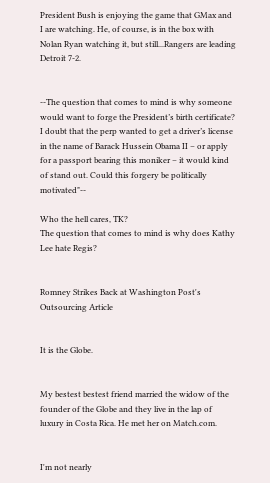President Bush is enjoying the game that GMax and I are watching. He, of course, is in the box with Nolan Ryan watching it, but still...Rangers are leading Detroit 7-2.


--The question that comes to mind is why someone would want to forge the President’s birth certificate? I doubt that the perp wanted to get a driver’s license in the name of Barack Hussein Obama II – or apply for a passport bearing this moniker – it would kind of stand out. Could this forgery be politically motivated"--

Who the hell cares, TK?
The question that comes to mind is why does Kathy Lee hate Regis?


Romney Strikes Back at Washington Post's Outsourcing Article


It is the Globe.


My bestest bestest friend married the widow of the founder of the Globe and they live in the lap of luxury in Costa Rica. He met her on Match.com.


I'm not nearly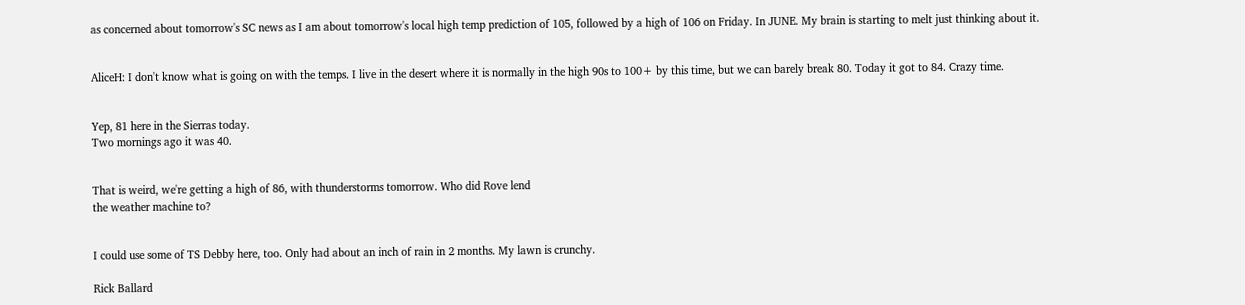as concerned about tomorrow's SC news as I am about tomorrow's local high temp prediction of 105, followed by a high of 106 on Friday. In JUNE. My brain is starting to melt just thinking about it.


AliceH: I don't know what is going on with the temps. I live in the desert where it is normally in the high 90s to 100+ by this time, but we can barely break 80. Today it got to 84. Crazy time.


Yep, 81 here in the Sierras today.
Two mornings ago it was 40.


That is weird, we're getting a high of 86, with thunderstorms tomorrow. Who did Rove lend
the weather machine to?


I could use some of TS Debby here, too. Only had about an inch of rain in 2 months. My lawn is crunchy.

Rick Ballard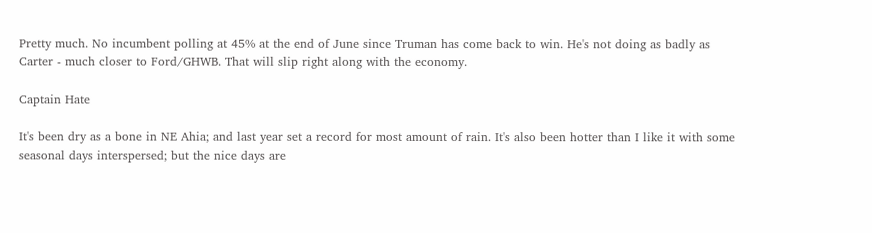Pretty much. No incumbent polling at 45% at the end of June since Truman has come back to win. He's not doing as badly as Carter - much closer to Ford/GHWB. That will slip right along with the economy.

Captain Hate

It's been dry as a bone in NE Ahia; and last year set a record for most amount of rain. It's also been hotter than I like it with some seasonal days interspersed; but the nice days are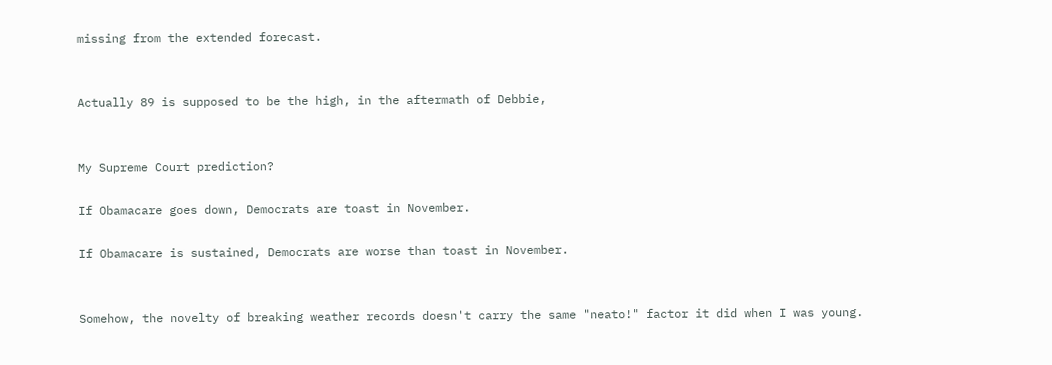missing from the extended forecast.


Actually 89 is supposed to be the high, in the aftermath of Debbie,


My Supreme Court prediction?

If Obamacare goes down, Democrats are toast in November.

If Obamacare is sustained, Democrats are worse than toast in November.


Somehow, the novelty of breaking weather records doesn't carry the same "neato!" factor it did when I was young.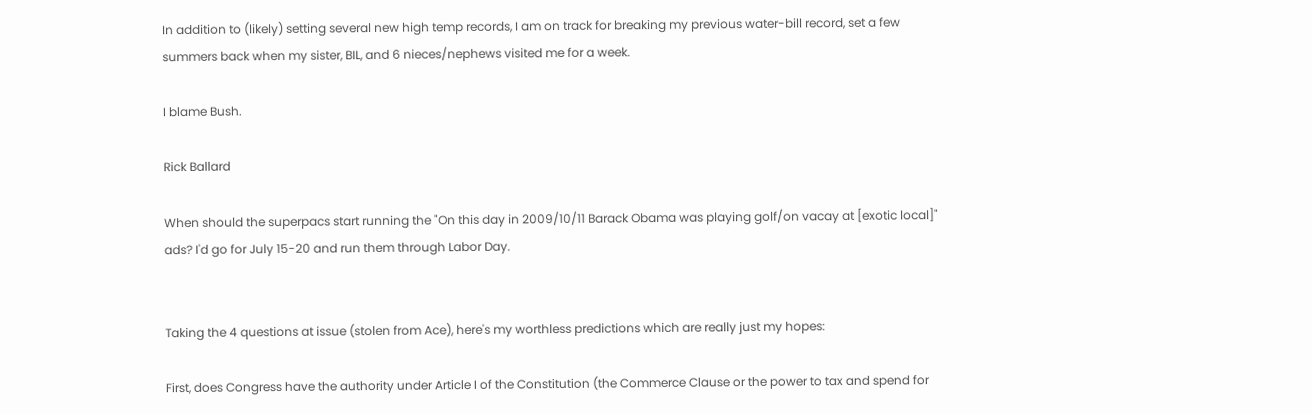In addition to (likely) setting several new high temp records, I am on track for breaking my previous water-bill record, set a few summers back when my sister, BIL, and 6 nieces/nephews visited me for a week.

I blame Bush.

Rick Ballard

When should the superpacs start running the "On this day in 2009/10/11 Barack Obama was playing golf/on vacay at [exotic local]" ads? I'd go for July 15-20 and run them through Labor Day.


Taking the 4 questions at issue (stolen from Ace), here's my worthless predictions which are really just my hopes:

First, does Congress have the authority under Article I of the Constitution (the Commerce Clause or the power to tax and spend for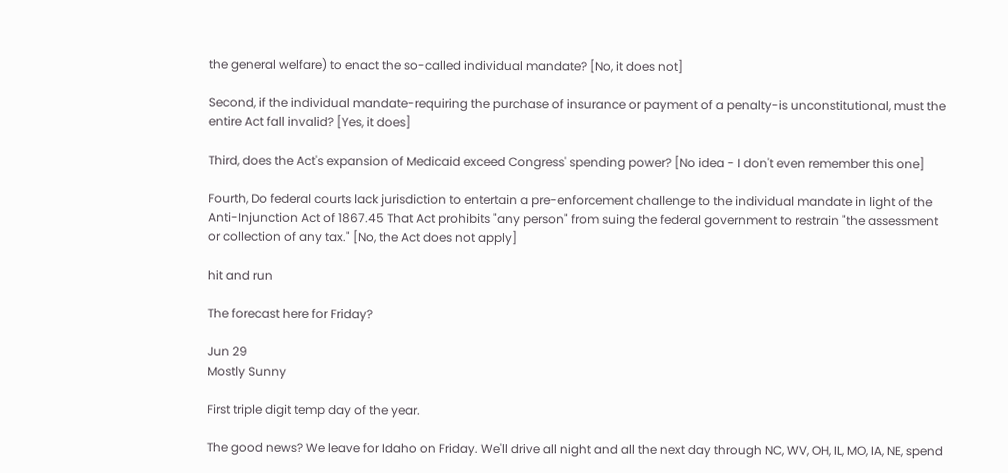the general welfare) to enact the so-called individual mandate? [No, it does not]

Second, if the individual mandate-requiring the purchase of insurance or payment of a penalty-is unconstitutional, must the entire Act fall invalid? [Yes, it does]

Third, does the Act's expansion of Medicaid exceed Congress' spending power? [No idea - I don't even remember this one]

Fourth, Do federal courts lack jurisdiction to entertain a pre-enforcement challenge to the individual mandate in light of the Anti-Injunction Act of 1867.45 That Act prohibits "any person" from suing the federal government to restrain "the assessment or collection of any tax." [No, the Act does not apply]

hit and run

The forecast here for Friday?

Jun 29
Mostly Sunny

First triple digit temp day of the year.

The good news? We leave for Idaho on Friday. We'll drive all night and all the next day through NC, WV, OH, IL, MO, IA, NE, spend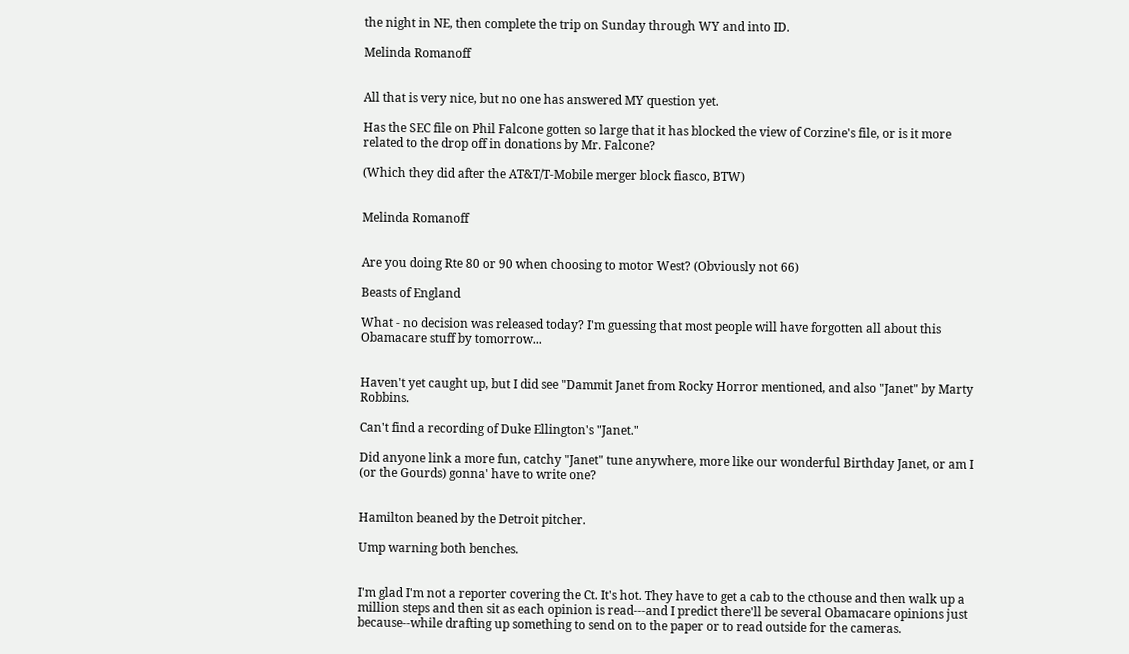the night in NE, then complete the trip on Sunday through WY and into ID.

Melinda Romanoff


All that is very nice, but no one has answered MY question yet.

Has the SEC file on Phil Falcone gotten so large that it has blocked the view of Corzine's file, or is it more related to the drop off in donations by Mr. Falcone?

(Which they did after the AT&T/T-Mobile merger block fiasco, BTW)


Melinda Romanoff


Are you doing Rte 80 or 90 when choosing to motor West? (Obviously not 66)

Beasts of England

What - no decision was released today? I'm guessing that most people will have forgotten all about this Obamacare stuff by tomorrow...


Haven't yet caught up, but I did see "Dammit Janet from Rocky Horror mentioned, and also "Janet" by Marty Robbins.

Can't find a recording of Duke Ellington's "Janet."

Did anyone link a more fun, catchy "Janet" tune anywhere, more like our wonderful Birthday Janet, or am I (or the Gourds) gonna' have to write one?


Hamilton beaned by the Detroit pitcher.

Ump warning both benches.


I'm glad I'm not a reporter covering the Ct. It's hot. They have to get a cab to the cthouse and then walk up a million steps and then sit as each opinion is read---and I predict there'll be several Obamacare opinions just because--while drafting up something to send on to the paper or to read outside for the cameras.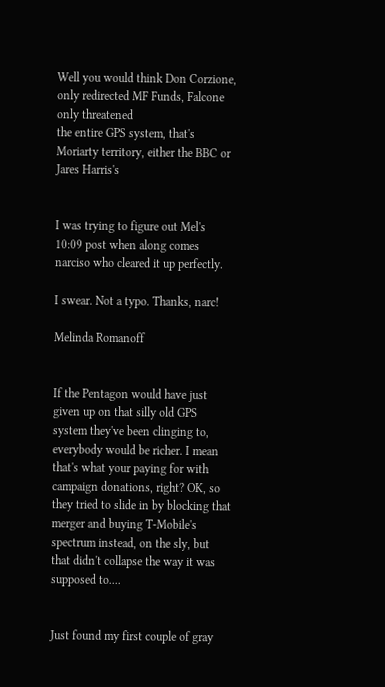Well you would think Don Corzione, only redirected MF Funds, Falcone only threatened
the entire GPS system, that's Moriarty territory, either the BBC or Jares Harris's


I was trying to figure out Mel's 10:09 post when along comes narciso who cleared it up perfectly.

I swear. Not a typo. Thanks, narc!

Melinda Romanoff


If the Pentagon would have just given up on that silly old GPS system they've been clinging to, everybody would be richer. I mean that's what your paying for with campaign donations, right? OK, so they tried to slide in by blocking that merger and buying T-Mobile's spectrum instead, on the sly, but that didn't collapse the way it was supposed to....


Just found my first couple of gray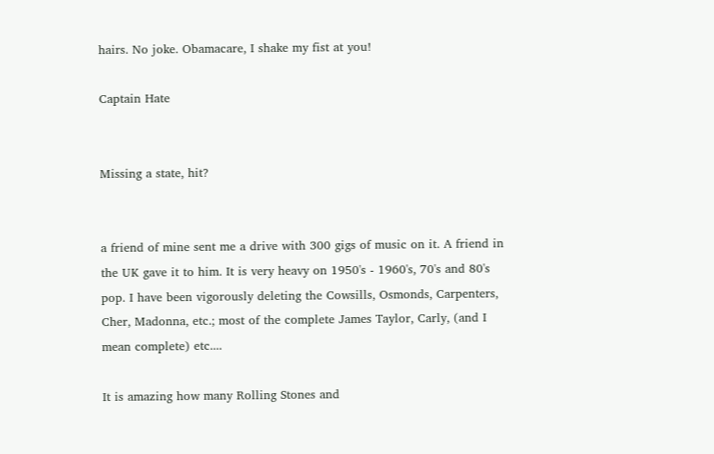hairs. No joke. Obamacare, I shake my fist at you!

Captain Hate


Missing a state, hit?


a friend of mine sent me a drive with 300 gigs of music on it. A friend in the UK gave it to him. It is very heavy on 1950's - 1960's, 70's and 80's pop. I have been vigorously deleting the Cowsills, Osmonds, Carpenters, Cher, Madonna, etc.; most of the complete James Taylor, Carly, (and I mean complete) etc....

It is amazing how many Rolling Stones and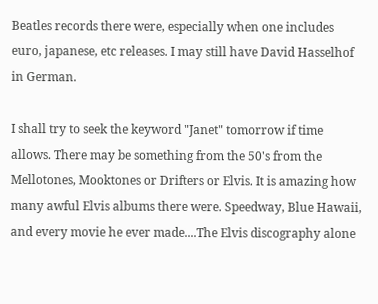Beatles records there were, especially when one includes euro, japanese, etc releases. I may still have David Hasselhof in German.

I shall try to seek the keyword "Janet" tomorrow if time allows. There may be something from the 50's from the Mellotones, Mooktones or Drifters or Elvis. It is amazing how many awful Elvis albums there were. Speedway, Blue Hawaii, and every movie he ever made....The Elvis discography alone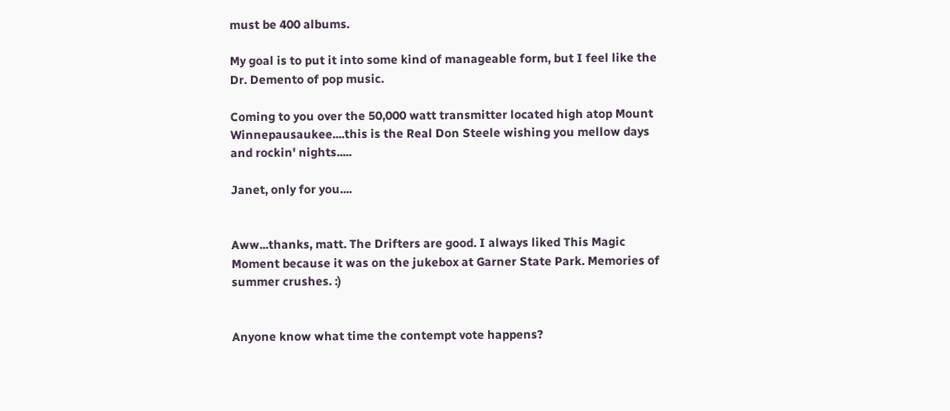must be 400 albums.

My goal is to put it into some kind of manageable form, but I feel like the Dr. Demento of pop music.

Coming to you over the 50,000 watt transmitter located high atop Mount Winnepausaukee....this is the Real Don Steele wishing you mellow days and rockin' nights.....

Janet, only for you....


Aww...thanks, matt. The Drifters are good. I always liked This Magic Moment because it was on the jukebox at Garner State Park. Memories of summer crushes. :)


Anyone know what time the contempt vote happens?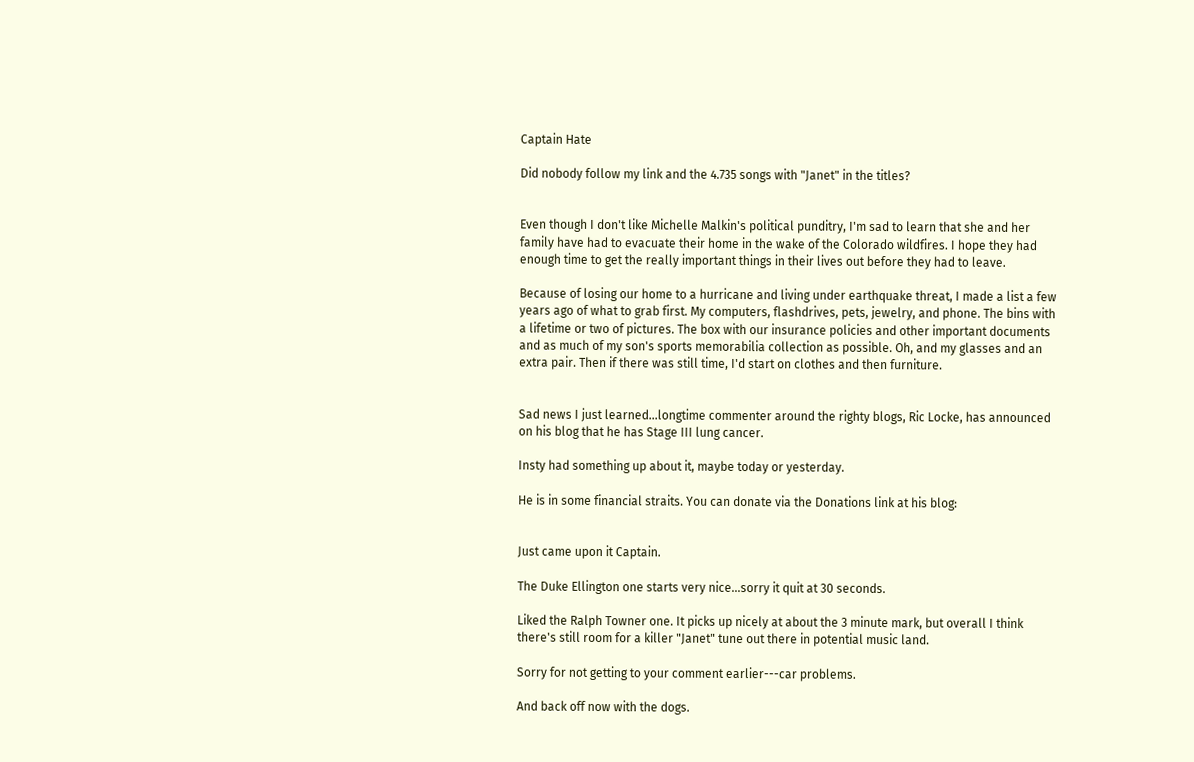Captain Hate

Did nobody follow my link and the 4.735 songs with "Janet" in the titles?


Even though I don't like Michelle Malkin's political punditry, I'm sad to learn that she and her family have had to evacuate their home in the wake of the Colorado wildfires. I hope they had enough time to get the really important things in their lives out before they had to leave.

Because of losing our home to a hurricane and living under earthquake threat, I made a list a few years ago of what to grab first. My computers, flashdrives, pets, jewelry, and phone. The bins with a lifetime or two of pictures. The box with our insurance policies and other important documents and as much of my son's sports memorabilia collection as possible. Oh, and my glasses and an extra pair. Then if there was still time, I'd start on clothes and then furniture.


Sad news I just learned...longtime commenter around the righty blogs, Ric Locke, has announced on his blog that he has Stage III lung cancer.

Insty had something up about it, maybe today or yesterday.

He is in some financial straits. You can donate via the Donations link at his blog:


Just came upon it Captain.

The Duke Ellington one starts very nice...sorry it quit at 30 seconds.

Liked the Ralph Towner one. It picks up nicely at about the 3 minute mark, but overall I think there's still room for a killer "Janet" tune out there in potential music land.

Sorry for not getting to your comment earlier---car problems.

And back off now with the dogs.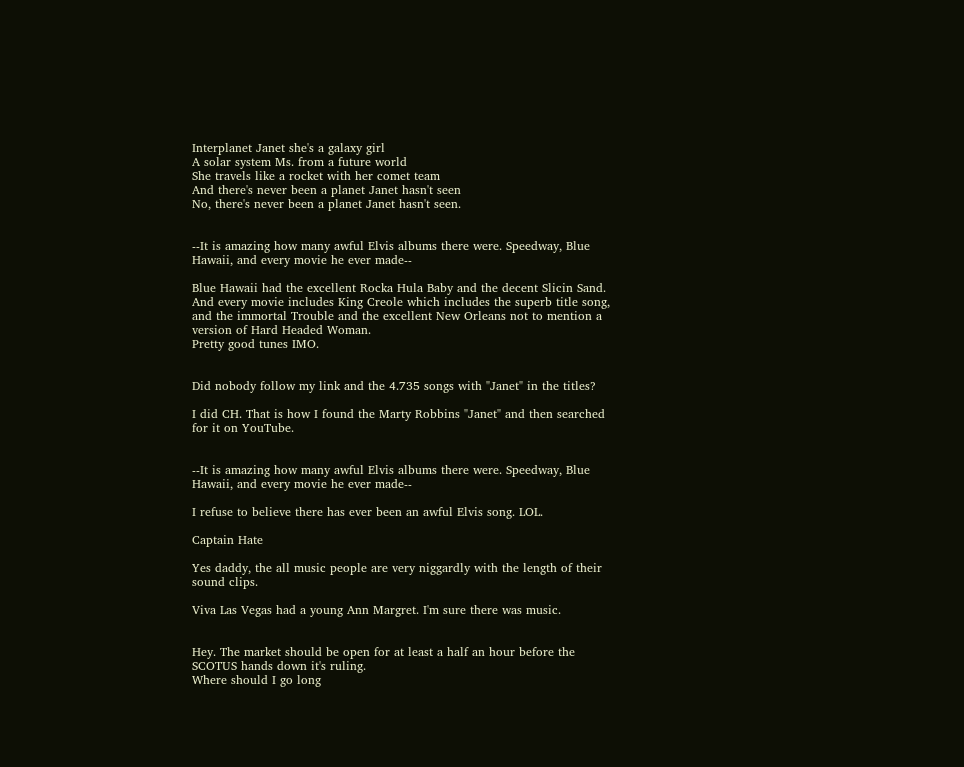Interplanet Janet she's a galaxy girl
A solar system Ms. from a future world
She travels like a rocket with her comet team
And there's never been a planet Janet hasn't seen
No, there's never been a planet Janet hasn't seen.


--It is amazing how many awful Elvis albums there were. Speedway, Blue Hawaii, and every movie he ever made--

Blue Hawaii had the excellent Rocka Hula Baby and the decent Slicin Sand.
And every movie includes King Creole which includes the superb title song, and the immortal Trouble and the excellent New Orleans not to mention a version of Hard Headed Woman.
Pretty good tunes IMO.


Did nobody follow my link and the 4.735 songs with "Janet" in the titles?

I did CH. That is how I found the Marty Robbins "Janet" and then searched for it on YouTube.


--It is amazing how many awful Elvis albums there were. Speedway, Blue Hawaii, and every movie he ever made--

I refuse to believe there has ever been an awful Elvis song. LOL.

Captain Hate

Yes daddy, the all music people are very niggardly with the length of their sound clips.

Viva Las Vegas had a young Ann Margret. I'm sure there was music.


Hey. The market should be open for at least a half an hour before the SCOTUS hands down it's ruling.
Where should I go long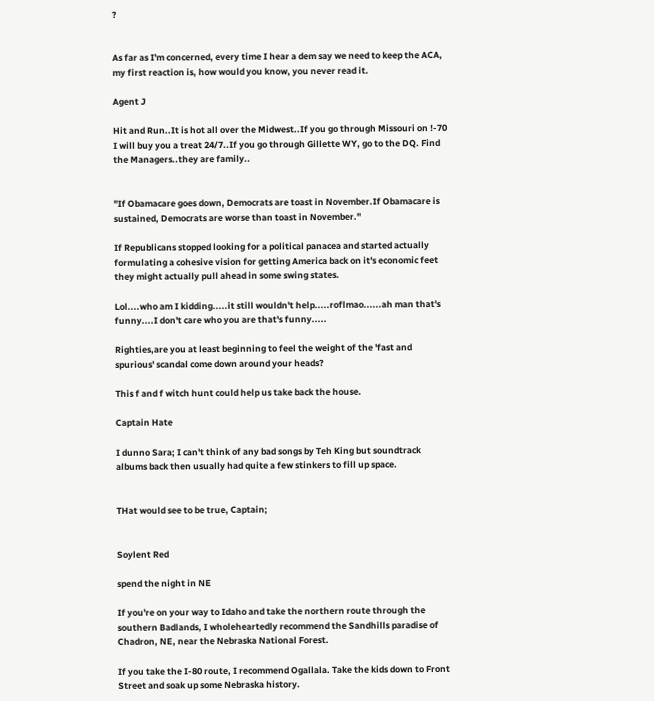?


As far as I'm concerned, every time I hear a dem say we need to keep the ACA, my first reaction is, how would you know, you never read it.

Agent J

Hit and Run..It is hot all over the Midwest..If you go through Missouri on !-70 I will buy you a treat 24/7..If you go through Gillette WY, go to the DQ. Find the Managers..they are family..


"If Obamacare goes down, Democrats are toast in November.If Obamacare is sustained, Democrats are worse than toast in November."

If Republicans stopped looking for a political panacea and started actually formulating a cohesive vision for getting America back on it's economic feet they might actually pull ahead in some swing states.

Lol....who am I kidding.....it still wouldn't help.....roflmao......ah man that's funny....I don't care who you are that's funny.....

Righties,are you at least beginning to feel the weight of the 'fast and spurious' scandal come down around your heads?

This f and f witch hunt could help us take back the house.

Captain Hate

I dunno Sara; I can't think of any bad songs by Teh King but soundtrack albums back then usually had quite a few stinkers to fill up space.


THat would see to be true, Captain;


Soylent Red

spend the night in NE

If you're on your way to Idaho and take the northern route through the southern Badlands, I wholeheartedly recommend the Sandhills paradise of Chadron, NE, near the Nebraska National Forest.

If you take the I-80 route, I recommend Ogallala. Take the kids down to Front Street and soak up some Nebraska history.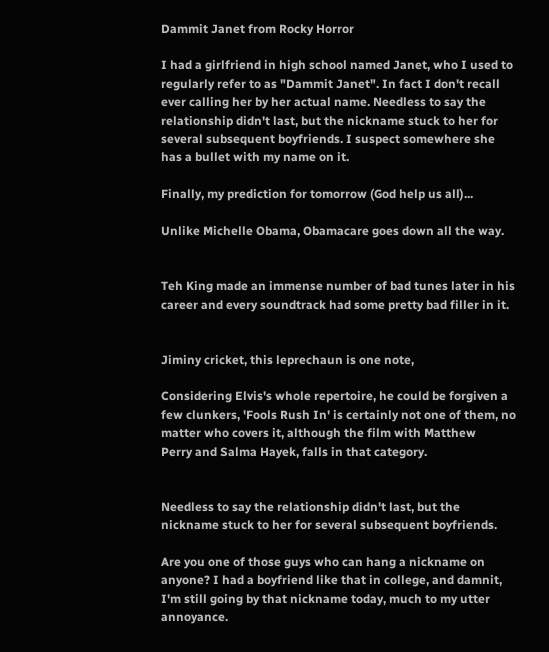Dammit Janet from Rocky Horror

I had a girlfriend in high school named Janet, who I used to regularly refer to as "Dammit Janet". In fact I don't recall ever calling her by her actual name. Needless to say the relationship didn't last, but the nickname stuck to her for several subsequent boyfriends. I suspect somewhere she has a bullet with my name on it.

Finally, my prediction for tomorrow (God help us all)...

Unlike Michelle Obama, Obamacare goes down all the way.


Teh King made an immense number of bad tunes later in his career and every soundtrack had some pretty bad filler in it.


Jiminy cricket, this leprechaun is one note,

Considering Elvis's whole repertoire, he could be forgiven a few clunkers, 'Fools Rush In' is certainly not one of them, no matter who covers it, although the film with Matthew
Perry and Salma Hayek, falls in that category.


Needless to say the relationship didn't last, but the nickname stuck to her for several subsequent boyfriends.

Are you one of those guys who can hang a nickname on anyone? I had a boyfriend like that in college, and damnit, I'm still going by that nickname today, much to my utter annoyance.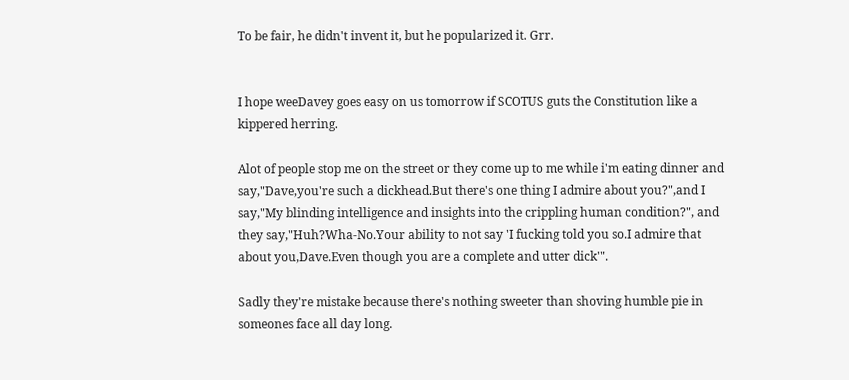To be fair, he didn't invent it, but he popularized it. Grr.


I hope weeDavey goes easy on us tomorrow if SCOTUS guts the Constitution like a kippered herring.

Alot of people stop me on the street or they come up to me while i'm eating dinner and say,"Dave,you're such a dickhead.But there's one thing I admire about you?",and I say,"My blinding intelligence and insights into the crippling human condition?", and they say,"Huh?Wha-No.Your ability to not say 'I fucking told you so.I admire that about you,Dave.Even though you are a complete and utter dick'".

Sadly they're mistake because there's nothing sweeter than shoving humble pie in someones face all day long.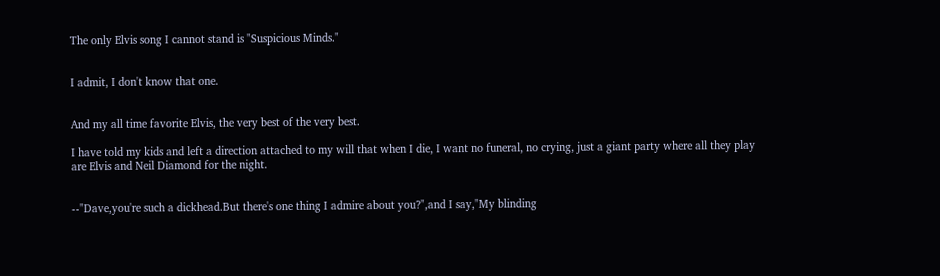The only Elvis song I cannot stand is "Suspicious Minds."


I admit, I don't know that one.


And my all time favorite Elvis, the very best of the very best.

I have told my kids and left a direction attached to my will that when I die, I want no funeral, no crying, just a giant party where all they play are Elvis and Neil Diamond for the night.


--"Dave,you're such a dickhead.But there's one thing I admire about you?",and I say,"My blinding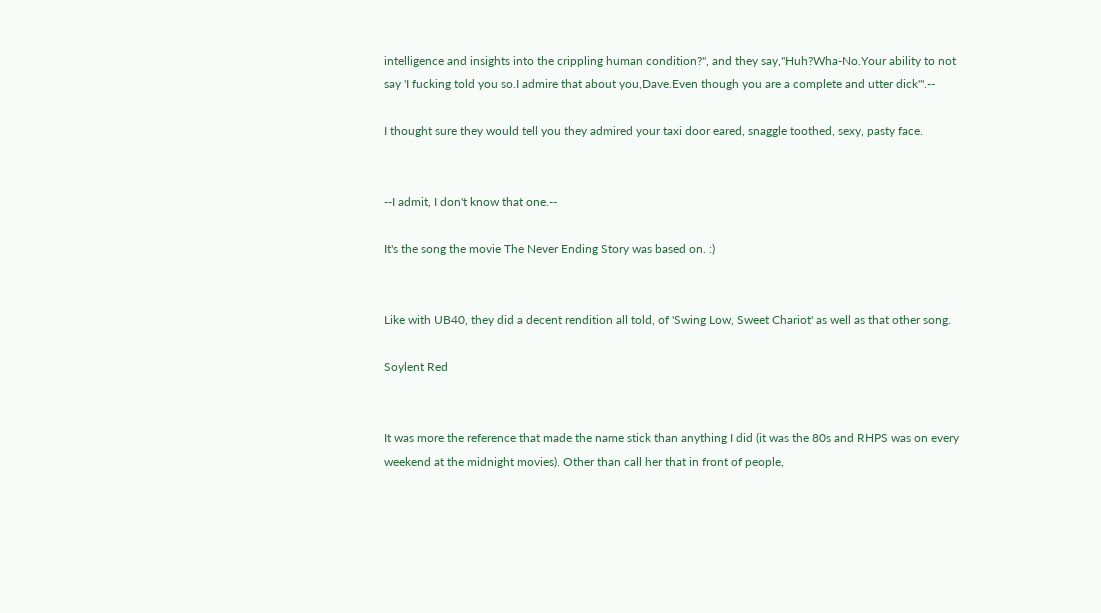intelligence and insights into the crippling human condition?", and they say,"Huh?Wha-No.Your ability to not say 'I fucking told you so.I admire that about you,Dave.Even though you are a complete and utter dick'".--

I thought sure they would tell you they admired your taxi door eared, snaggle toothed, sexy, pasty face.


--I admit, I don't know that one.--

It's the song the movie The Never Ending Story was based on. :)


Like with UB40, they did a decent rendition all told, of 'Swing Low, Sweet Chariot' as well as that other song.

Soylent Red


It was more the reference that made the name stick than anything I did (it was the 80s and RHPS was on every weekend at the midnight movies). Other than call her that in front of people,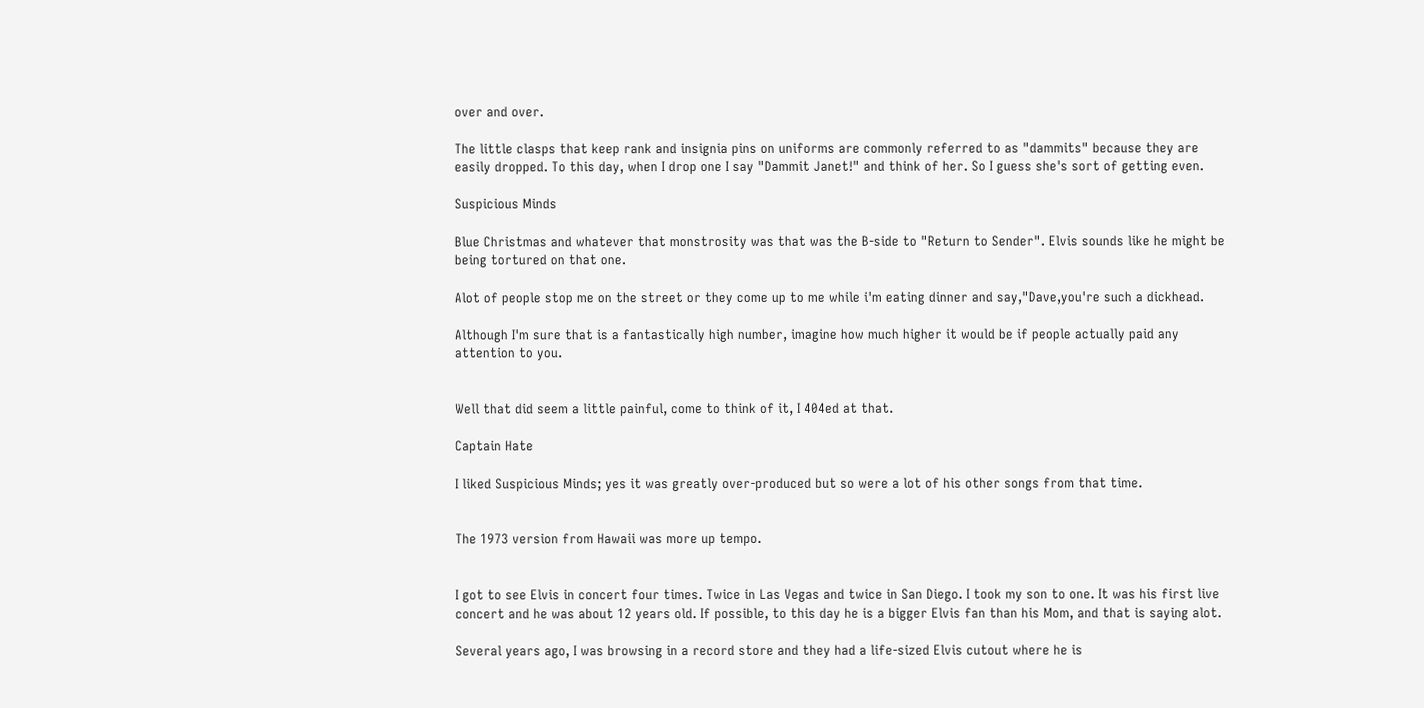over and over.

The little clasps that keep rank and insignia pins on uniforms are commonly referred to as "dammits" because they are easily dropped. To this day, when I drop one I say "Dammit Janet!" and think of her. So I guess she's sort of getting even.

Suspicious Minds

Blue Christmas and whatever that monstrosity was that was the B-side to "Return to Sender". Elvis sounds like he might be being tortured on that one.

Alot of people stop me on the street or they come up to me while i'm eating dinner and say,"Dave,you're such a dickhead.

Although I'm sure that is a fantastically high number, imagine how much higher it would be if people actually paid any attention to you.


Well that did seem a little painful, come to think of it, I 404ed at that.

Captain Hate

I liked Suspicious Minds; yes it was greatly over-produced but so were a lot of his other songs from that time.


The 1973 version from Hawaii was more up tempo.


I got to see Elvis in concert four times. Twice in Las Vegas and twice in San Diego. I took my son to one. It was his first live concert and he was about 12 years old. If possible, to this day he is a bigger Elvis fan than his Mom, and that is saying alot.

Several years ago, I was browsing in a record store and they had a life-sized Elvis cutout where he is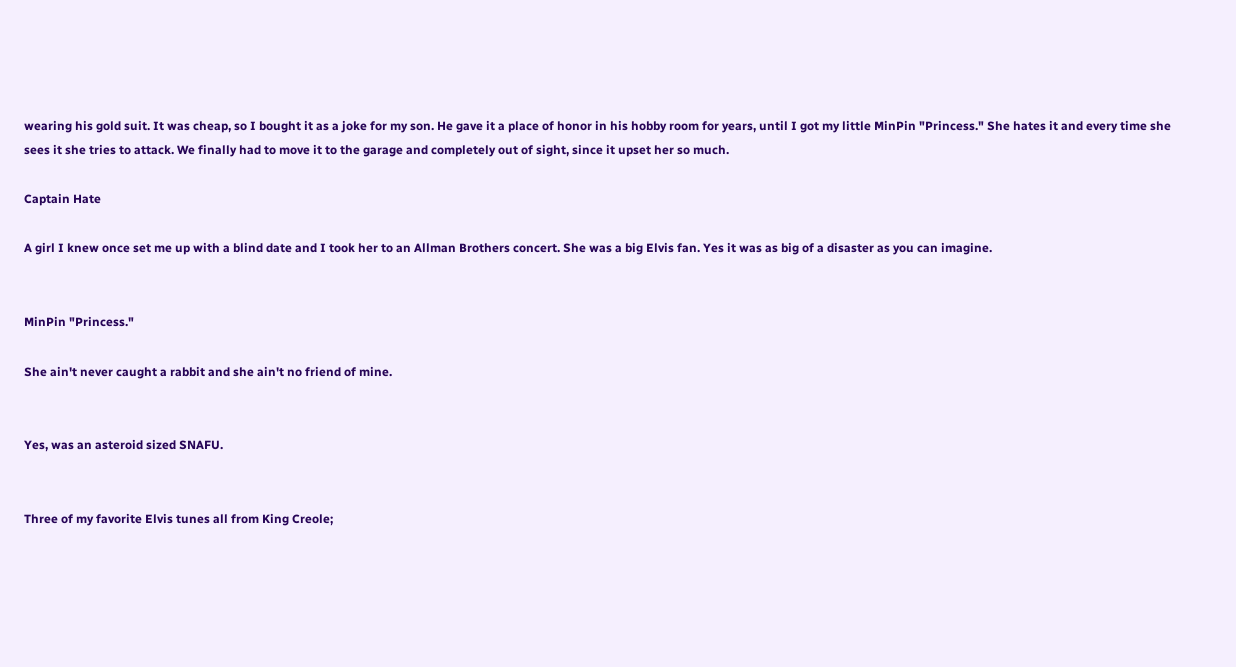wearing his gold suit. It was cheap, so I bought it as a joke for my son. He gave it a place of honor in his hobby room for years, until I got my little MinPin "Princess." She hates it and every time she sees it she tries to attack. We finally had to move it to the garage and completely out of sight, since it upset her so much.

Captain Hate

A girl I knew once set me up with a blind date and I took her to an Allman Brothers concert. She was a big Elvis fan. Yes it was as big of a disaster as you can imagine.


MinPin "Princess."

She ain't never caught a rabbit and she ain't no friend of mine.


Yes, was an asteroid sized SNAFU.


Three of my favorite Elvis tunes all from King Creole;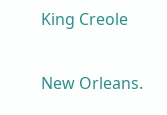King Creole

New Orleans.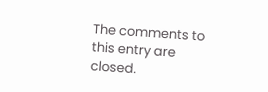The comments to this entry are closed.